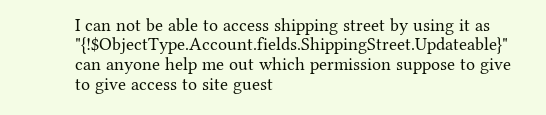I can not be able to access shipping street by using it as "{!$ObjectType.Account.fields.ShippingStreet.Updateable}" can anyone help me out which permission suppose to give to give access to site guest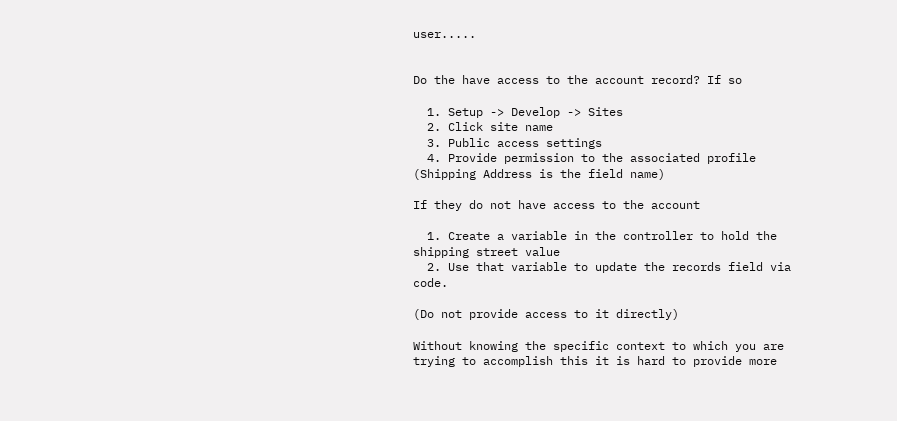user.....


Do the have access to the account record? If so

  1. Setup -> Develop -> Sites
  2. Click site name
  3. Public access settings
  4. Provide permission to the associated profile (Shipping Address is the field name)

If they do not have access to the account

  1. Create a variable in the controller to hold the shipping street value
  2. Use that variable to update the records field via code.

(Do not provide access to it directly)

Without knowing the specific context to which you are trying to accomplish this it is hard to provide more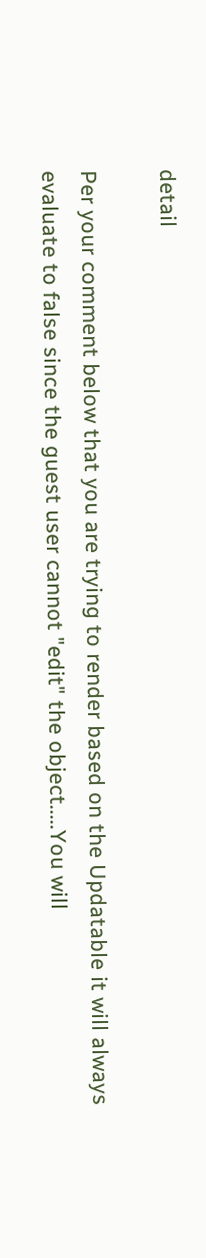detail

Per your comment below that you are trying to render based on the Updatable it will always evaluate to false since the guest user cannot "edit" the object.....You will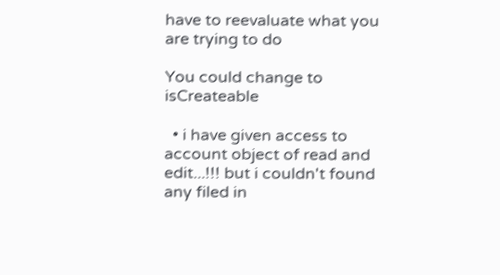have to reevaluate what you are trying to do

You could change to isCreateable

  • i have given access to account object of read and edit...!!! but i couldn't found any filed in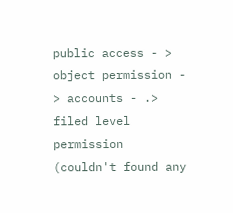public access - > object permission - > accounts - .> filed level permission (couldn't found any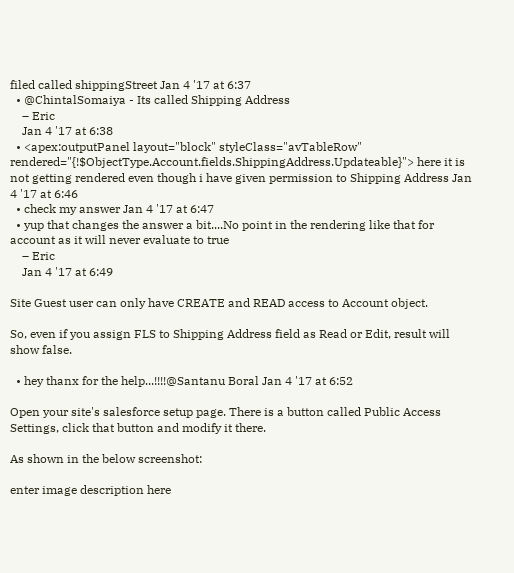filed called shippingStreet Jan 4 '17 at 6:37
  • @ChintalSomaiya - Its called Shipping Address
    – Eric
    Jan 4 '17 at 6:38
  • <apex:outputPanel layout="block" styleClass="avTableRow" rendered="{!$ObjectType.Account.fields.ShippingAddress.Updateable}"> here it is not getting rendered even though i have given permission to Shipping Address Jan 4 '17 at 6:46
  • check my answer Jan 4 '17 at 6:47
  • yup that changes the answer a bit....No point in the rendering like that for account as it will never evaluate to true
    – Eric
    Jan 4 '17 at 6:49

Site Guest user can only have CREATE and READ access to Account object.

So, even if you assign FLS to Shipping Address field as Read or Edit, result will show false.

  • hey thanx for the help...!!!!@Santanu Boral Jan 4 '17 at 6:52

Open your site's salesforce setup page. There is a button called Public Access Settings, click that button and modify it there.

As shown in the below screenshot:

enter image description here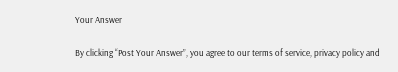Your Answer

By clicking “Post Your Answer”, you agree to our terms of service, privacy policy and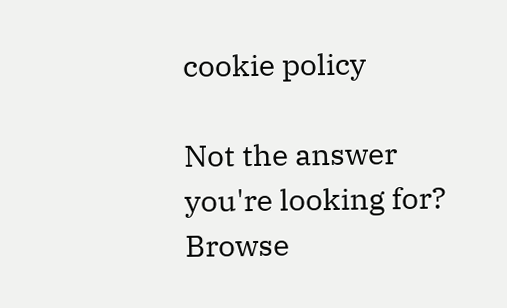cookie policy

Not the answer you're looking for? Browse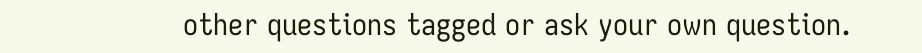other questions tagged or ask your own question.